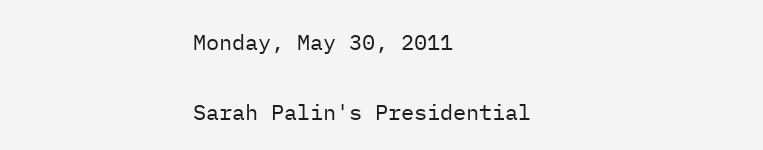Monday, May 30, 2011

Sarah Palin's Presidential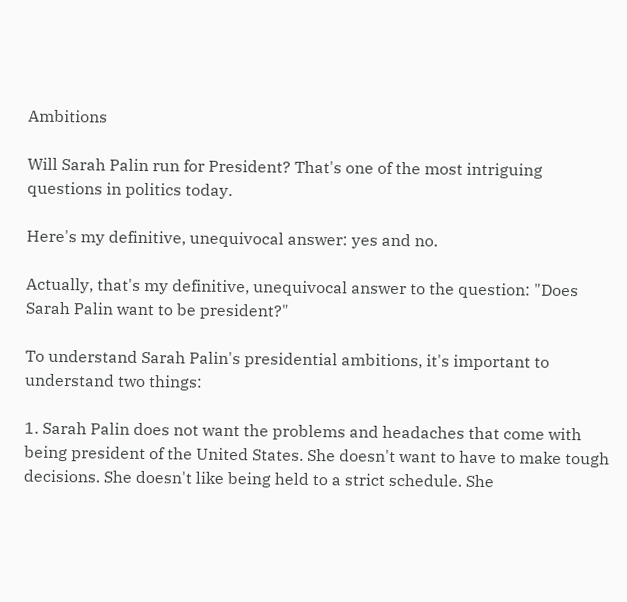Ambitions

Will Sarah Palin run for President? That's one of the most intriguing questions in politics today.

Here's my definitive, unequivocal answer: yes and no.

Actually, that's my definitive, unequivocal answer to the question: "Does Sarah Palin want to be president?"

To understand Sarah Palin's presidential ambitions, it's important to understand two things:

1. Sarah Palin does not want the problems and headaches that come with being president of the United States. She doesn't want to have to make tough decisions. She doesn't like being held to a strict schedule. She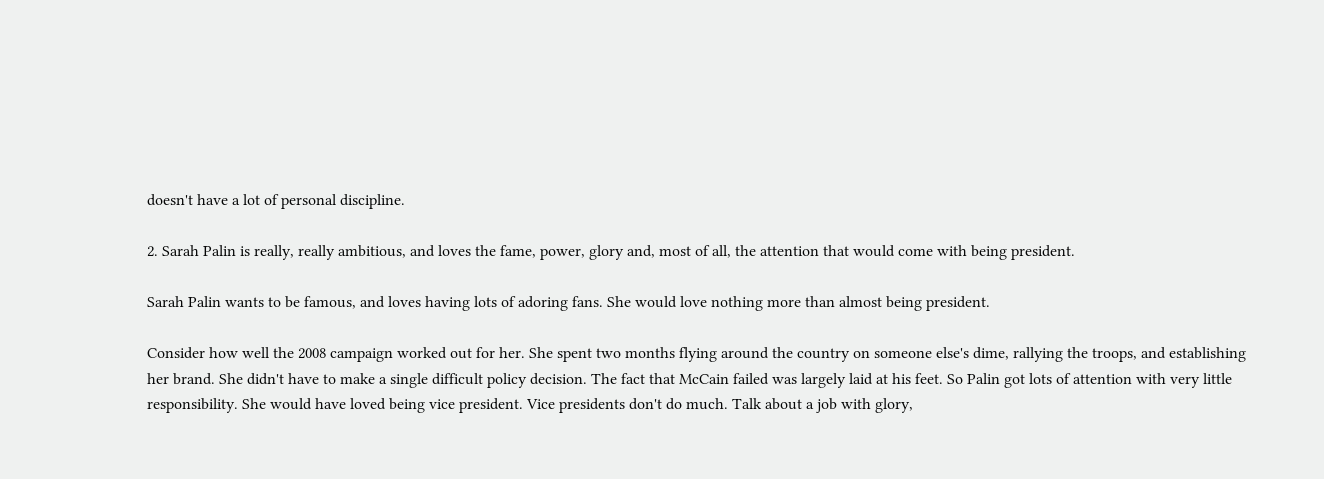doesn't have a lot of personal discipline.

2. Sarah Palin is really, really ambitious, and loves the fame, power, glory and, most of all, the attention that would come with being president.

Sarah Palin wants to be famous, and loves having lots of adoring fans. She would love nothing more than almost being president.

Consider how well the 2008 campaign worked out for her. She spent two months flying around the country on someone else's dime, rallying the troops, and establishing her brand. She didn't have to make a single difficult policy decision. The fact that McCain failed was largely laid at his feet. So Palin got lots of attention with very little responsibility. She would have loved being vice president. Vice presidents don't do much. Talk about a job with glory,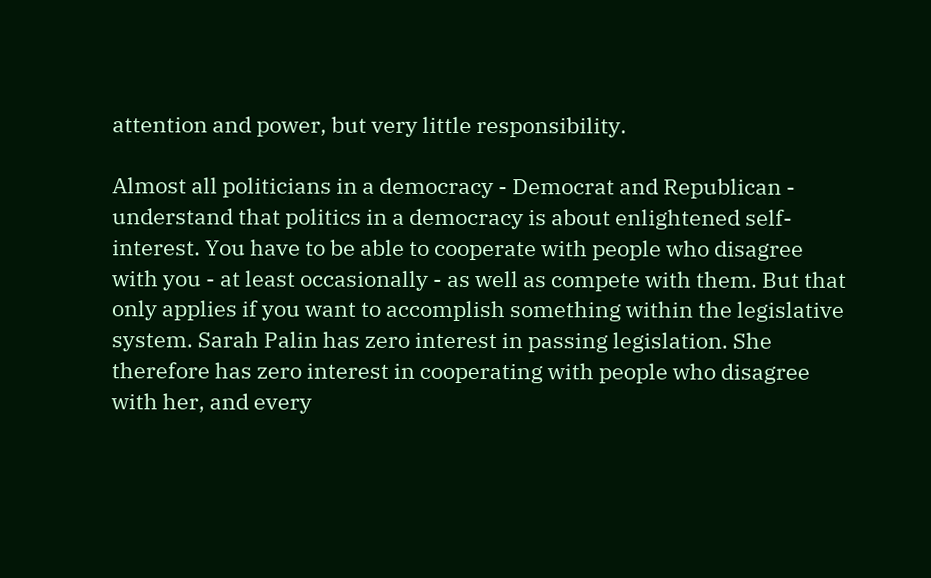attention and power, but very little responsibility.

Almost all politicians in a democracy - Democrat and Republican - understand that politics in a democracy is about enlightened self-interest. You have to be able to cooperate with people who disagree with you - at least occasionally - as well as compete with them. But that only applies if you want to accomplish something within the legislative system. Sarah Palin has zero interest in passing legislation. She therefore has zero interest in cooperating with people who disagree with her, and every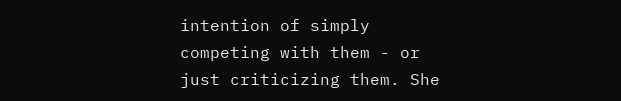intention of simply competing with them - or just criticizing them. She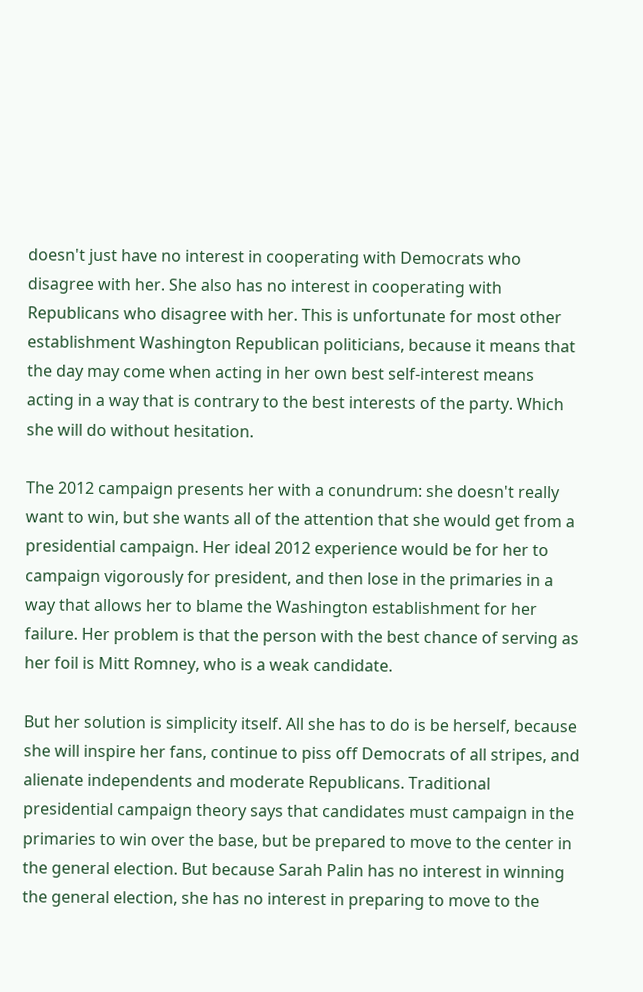doesn't just have no interest in cooperating with Democrats who disagree with her. She also has no interest in cooperating with Republicans who disagree with her. This is unfortunate for most other establishment Washington Republican politicians, because it means that the day may come when acting in her own best self-interest means acting in a way that is contrary to the best interests of the party. Which she will do without hesitation.

The 2012 campaign presents her with a conundrum: she doesn't really want to win, but she wants all of the attention that she would get from a presidential campaign. Her ideal 2012 experience would be for her to campaign vigorously for president, and then lose in the primaries in a way that allows her to blame the Washington establishment for her failure. Her problem is that the person with the best chance of serving as her foil is Mitt Romney, who is a weak candidate.

But her solution is simplicity itself. All she has to do is be herself, because she will inspire her fans, continue to piss off Democrats of all stripes, and alienate independents and moderate Republicans. Traditional presidential campaign theory says that candidates must campaign in the primaries to win over the base, but be prepared to move to the center in the general election. But because Sarah Palin has no interest in winning the general election, she has no interest in preparing to move to the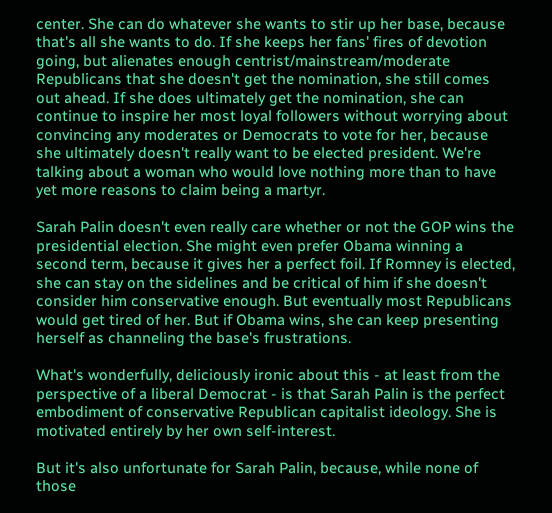center. She can do whatever she wants to stir up her base, because that's all she wants to do. If she keeps her fans' fires of devotion going, but alienates enough centrist/mainstream/moderate Republicans that she doesn't get the nomination, she still comes out ahead. If she does ultimately get the nomination, she can continue to inspire her most loyal followers without worrying about convincing any moderates or Democrats to vote for her, because she ultimately doesn't really want to be elected president. We're talking about a woman who would love nothing more than to have yet more reasons to claim being a martyr.

Sarah Palin doesn't even really care whether or not the GOP wins the presidential election. She might even prefer Obama winning a second term, because it gives her a perfect foil. If Romney is elected, she can stay on the sidelines and be critical of him if she doesn't consider him conservative enough. But eventually most Republicans would get tired of her. But if Obama wins, she can keep presenting herself as channeling the base's frustrations.

What's wonderfully, deliciously ironic about this - at least from the perspective of a liberal Democrat - is that Sarah Palin is the perfect embodiment of conservative Republican capitalist ideology. She is motivated entirely by her own self-interest.

But it's also unfortunate for Sarah Palin, because, while none of those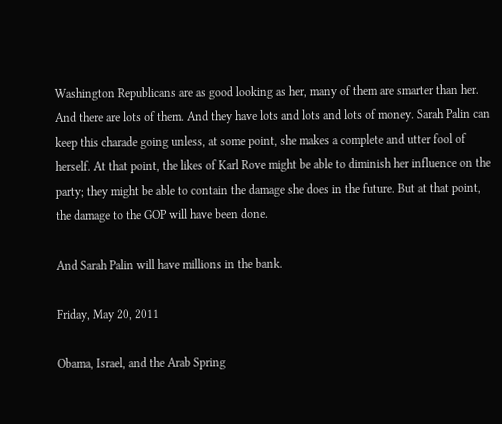Washington Republicans are as good looking as her, many of them are smarter than her. And there are lots of them. And they have lots and lots and lots of money. Sarah Palin can keep this charade going unless, at some point, she makes a complete and utter fool of herself. At that point, the likes of Karl Rove might be able to diminish her influence on the party; they might be able to contain the damage she does in the future. But at that point, the damage to the GOP will have been done.

And Sarah Palin will have millions in the bank.

Friday, May 20, 2011

Obama, Israel, and the Arab Spring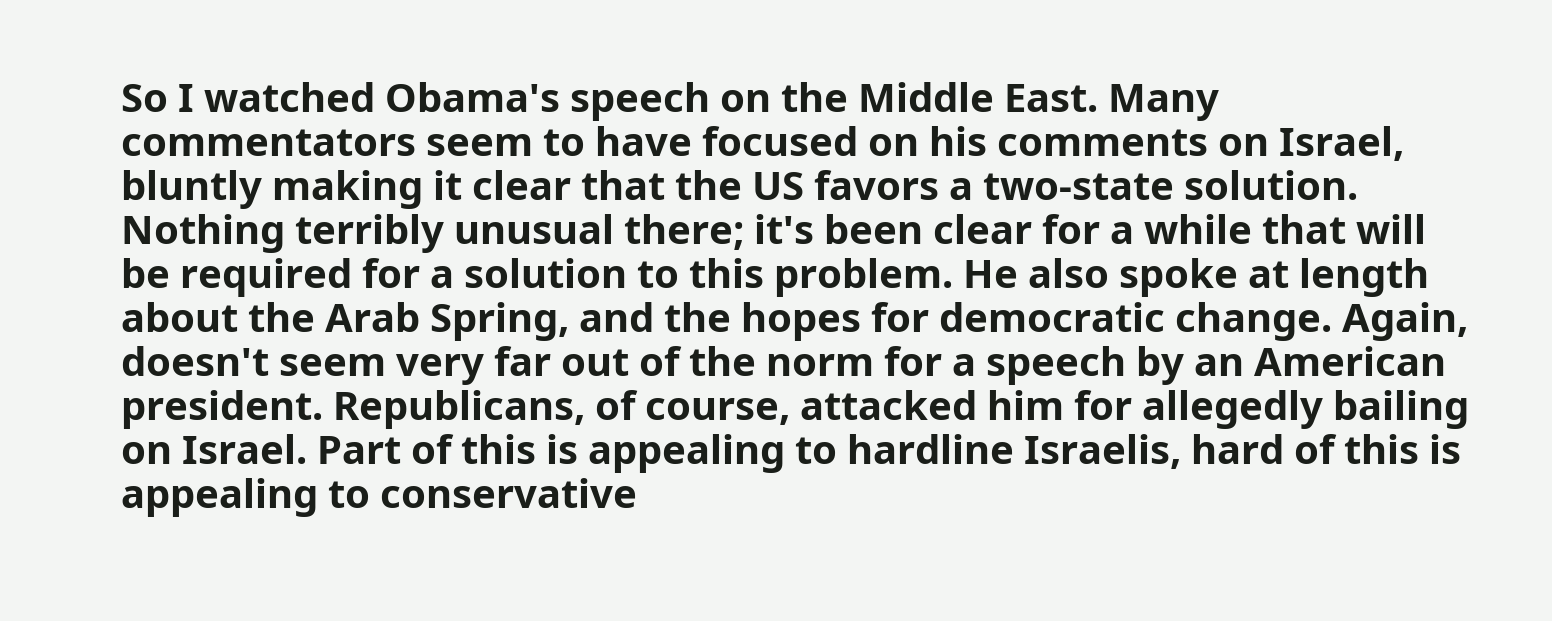So I watched Obama's speech on the Middle East. Many commentators seem to have focused on his comments on Israel, bluntly making it clear that the US favors a two-state solution. Nothing terribly unusual there; it's been clear for a while that will be required for a solution to this problem. He also spoke at length about the Arab Spring, and the hopes for democratic change. Again, doesn't seem very far out of the norm for a speech by an American president. Republicans, of course, attacked him for allegedly bailing on Israel. Part of this is appealing to hardline Israelis, hard of this is appealing to conservative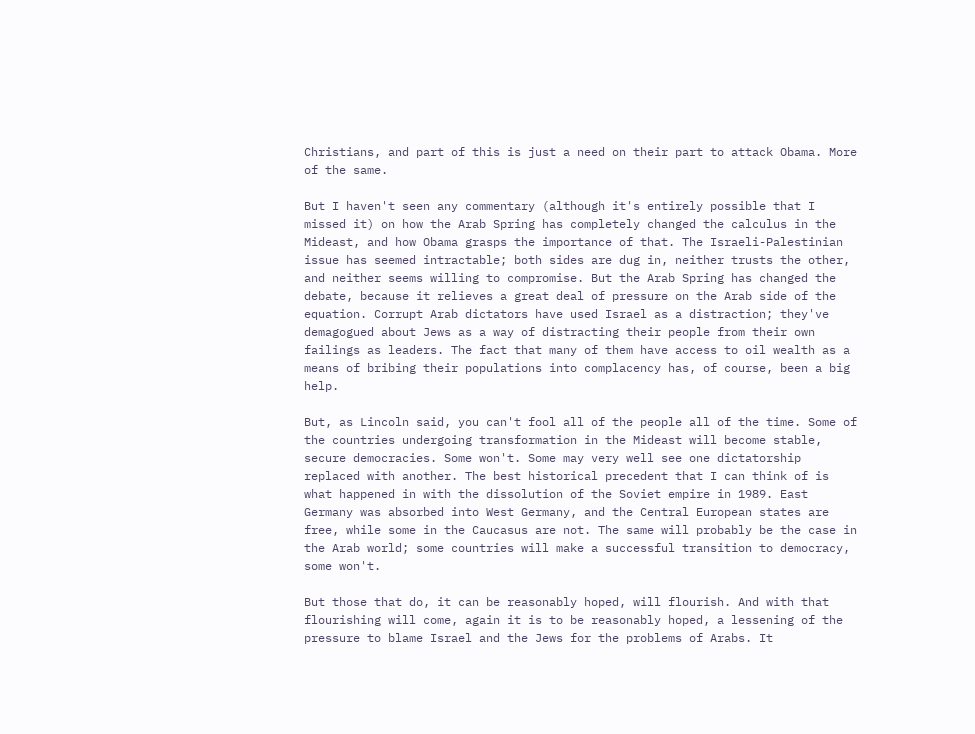Christians, and part of this is just a need on their part to attack Obama. More of the same.

But I haven't seen any commentary (although it's entirely possible that I missed it) on how the Arab Spring has completely changed the calculus in the Mideast, and how Obama grasps the importance of that. The Israeli-Palestinian issue has seemed intractable; both sides are dug in, neither trusts the other, and neither seems willing to compromise. But the Arab Spring has changed the debate, because it relieves a great deal of pressure on the Arab side of the equation. Corrupt Arab dictators have used Israel as a distraction; they've demagogued about Jews as a way of distracting their people from their own failings as leaders. The fact that many of them have access to oil wealth as a means of bribing their populations into complacency has, of course, been a big help.

But, as Lincoln said, you can't fool all of the people all of the time. Some of the countries undergoing transformation in the Mideast will become stable, secure democracies. Some won't. Some may very well see one dictatorship replaced with another. The best historical precedent that I can think of is what happened in with the dissolution of the Soviet empire in 1989. East Germany was absorbed into West Germany, and the Central European states are free, while some in the Caucasus are not. The same will probably be the case in the Arab world; some countries will make a successful transition to democracy, some won't.

But those that do, it can be reasonably hoped, will flourish. And with that flourishing will come, again it is to be reasonably hoped, a lessening of the pressure to blame Israel and the Jews for the problems of Arabs. It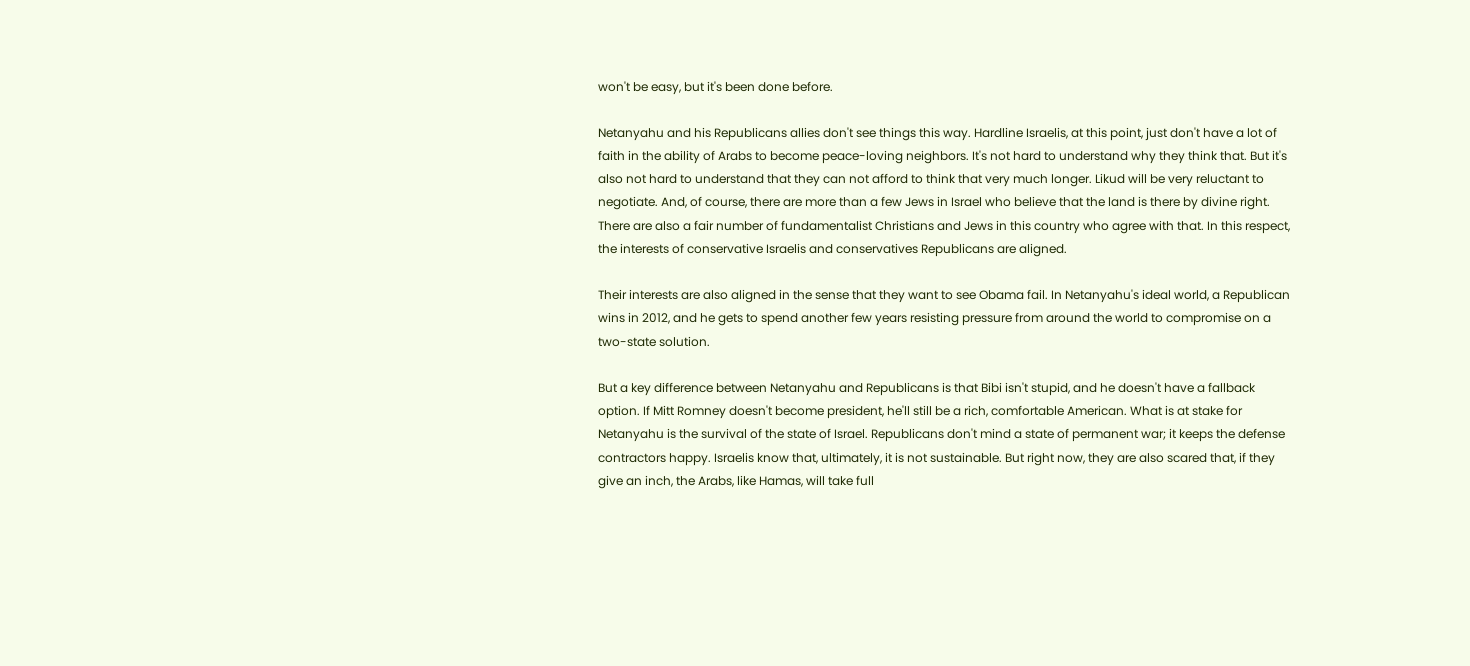won't be easy, but it's been done before.

Netanyahu and his Republicans allies don't see things this way. Hardline Israelis, at this point, just don't have a lot of faith in the ability of Arabs to become peace-loving neighbors. It's not hard to understand why they think that. But it's also not hard to understand that they can not afford to think that very much longer. Likud will be very reluctant to negotiate. And, of course, there are more than a few Jews in Israel who believe that the land is there by divine right. There are also a fair number of fundamentalist Christians and Jews in this country who agree with that. In this respect, the interests of conservative Israelis and conservatives Republicans are aligned.

Their interests are also aligned in the sense that they want to see Obama fail. In Netanyahu's ideal world, a Republican wins in 2012, and he gets to spend another few years resisting pressure from around the world to compromise on a two-state solution.

But a key difference between Netanyahu and Republicans is that Bibi isn't stupid, and he doesn't have a fallback option. If Mitt Romney doesn't become president, he'll still be a rich, comfortable American. What is at stake for Netanyahu is the survival of the state of Israel. Republicans don't mind a state of permanent war; it keeps the defense contractors happy. Israelis know that, ultimately, it is not sustainable. But right now, they are also scared that, if they give an inch, the Arabs, like Hamas, will take full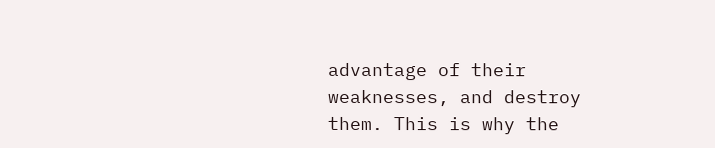advantage of their weaknesses, and destroy them. This is why the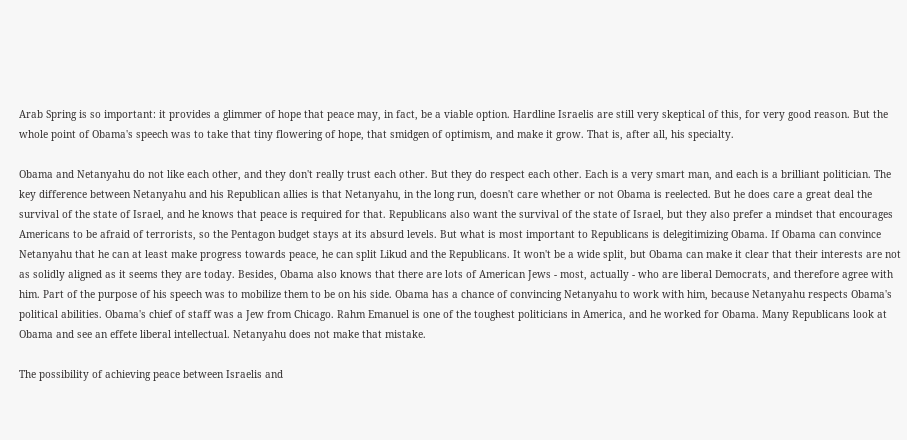Arab Spring is so important: it provides a glimmer of hope that peace may, in fact, be a viable option. Hardline Israelis are still very skeptical of this, for very good reason. But the whole point of Obama's speech was to take that tiny flowering of hope, that smidgen of optimism, and make it grow. That is, after all, his specialty.

Obama and Netanyahu do not like each other, and they don't really trust each other. But they do respect each other. Each is a very smart man, and each is a brilliant politician. The key difference between Netanyahu and his Republican allies is that Netanyahu, in the long run, doesn't care whether or not Obama is reelected. But he does care a great deal the survival of the state of Israel, and he knows that peace is required for that. Republicans also want the survival of the state of Israel, but they also prefer a mindset that encourages Americans to be afraid of terrorists, so the Pentagon budget stays at its absurd levels. But what is most important to Republicans is delegitimizing Obama. If Obama can convince Netanyahu that he can at least make progress towards peace, he can split Likud and the Republicans. It won't be a wide split, but Obama can make it clear that their interests are not as solidly aligned as it seems they are today. Besides, Obama also knows that there are lots of American Jews - most, actually - who are liberal Democrats, and therefore agree with him. Part of the purpose of his speech was to mobilize them to be on his side. Obama has a chance of convincing Netanyahu to work with him, because Netanyahu respects Obama's political abilities. Obama's chief of staff was a Jew from Chicago. Rahm Emanuel is one of the toughest politicians in America, and he worked for Obama. Many Republicans look at Obama and see an effete liberal intellectual. Netanyahu does not make that mistake.

The possibility of achieving peace between Israelis and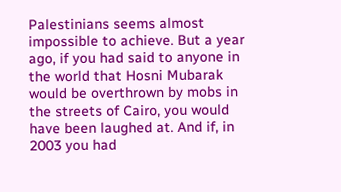Palestinians seems almost impossible to achieve. But a year ago, if you had said to anyone in the world that Hosni Mubarak would be overthrown by mobs in the streets of Cairo, you would have been laughed at. And if, in 2003 you had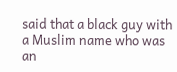said that a black guy with a Muslim name who was an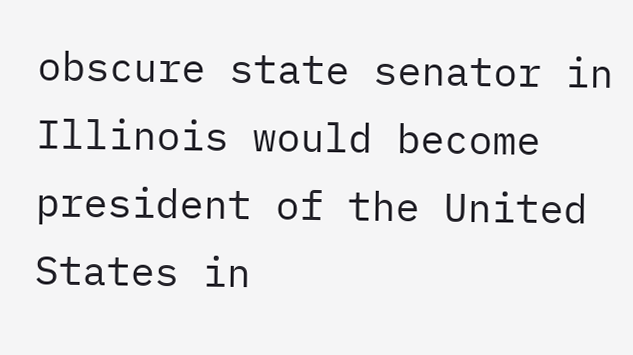obscure state senator in Illinois would become president of the United States in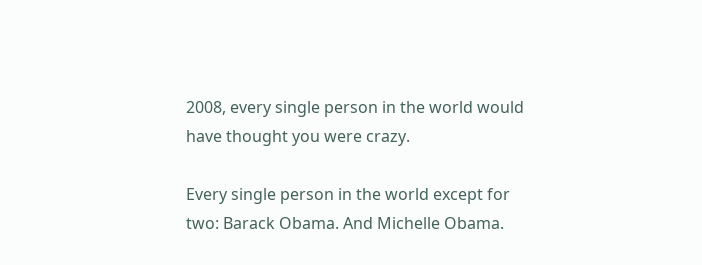2008, every single person in the world would have thought you were crazy.

Every single person in the world except for two: Barack Obama. And Michelle Obama.